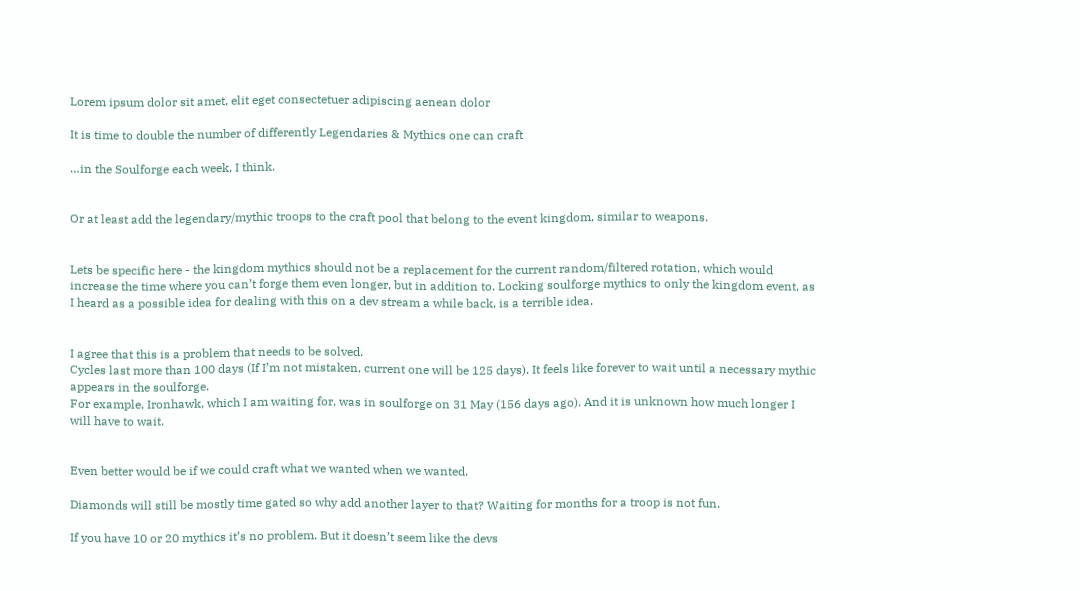Lorem ipsum dolor sit amet, elit eget consectetuer adipiscing aenean dolor

It is time to double the number of differently Legendaries & Mythics one can craft

…in the Soulforge each week, I think.


Or at least add the legendary/mythic troops to the craft pool that belong to the event kingdom, similar to weapons.


Lets be specific here - the kingdom mythics should not be a replacement for the current random/filtered rotation, which would increase the time where you can’t forge them even longer, but in addition to. Locking soulforge mythics to only the kingdom event, as I heard as a possible idea for dealing with this on a dev stream a while back, is a terrible idea.


I agree that this is a problem that needs to be solved.
Cycles last more than 100 days (If I’m not mistaken, current one will be 125 days). It feels like forever to wait until a necessary mythic appears in the soulforge.
For example, Ironhawk, which I am waiting for, was in soulforge on 31 May (156 days ago). And it is unknown how much longer I will have to wait.


Even better would be if we could craft what we wanted when we wanted.

Diamonds will still be mostly time gated so why add another layer to that? Waiting for months for a troop is not fun.

If you have 10 or 20 mythics it’s no problem. But it doesn’t seem like the devs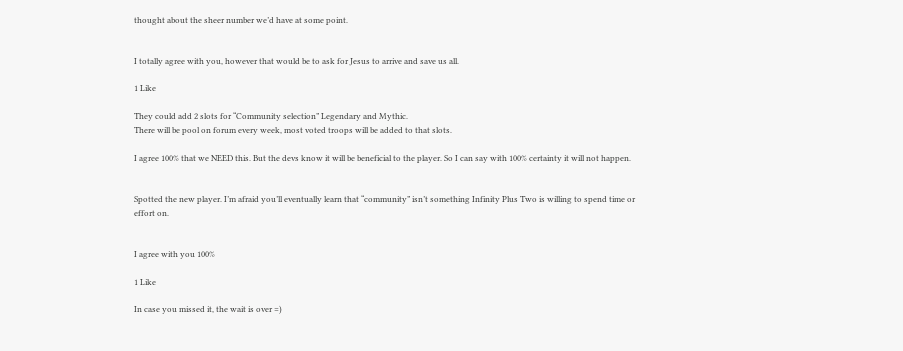thought about the sheer number we’d have at some point.


I totally agree with you, however that would be to ask for Jesus to arrive and save us all.

1 Like

They could add 2 slots for “Community selection” Legendary and Mythic.
There will be pool on forum every week, most voted troops will be added to that slots.

I agree 100% that we NEED this. But the devs know it will be beneficial to the player. So I can say with 100% certainty it will not happen.


Spotted the new player. I’m afraid you’ll eventually learn that “community” isn’t something Infinity Plus Two is willing to spend time or effort on.


I agree with you 100%

1 Like

In case you missed it, the wait is over =)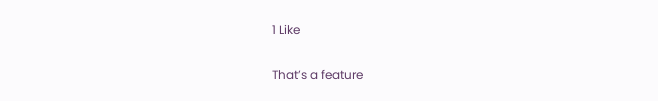1 Like

That’s a feature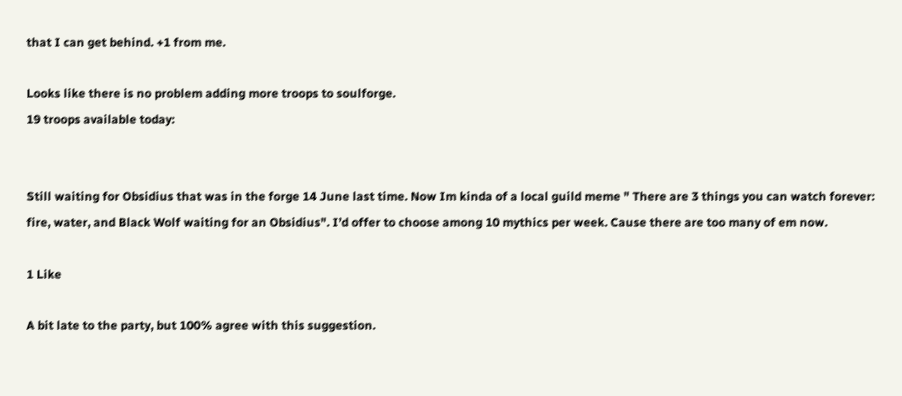that I can get behind. +1 from me.

Looks like there is no problem adding more troops to soulforge.
19 troops available today:


Still waiting for Obsidius that was in the forge 14 June last time. Now Im kinda of a local guild meme " There are 3 things you can watch forever: fire, water, and Black Wolf waiting for an Obsidius". I’d offer to choose among 10 mythics per week. Cause there are too many of em now.

1 Like

A bit late to the party, but 100% agree with this suggestion.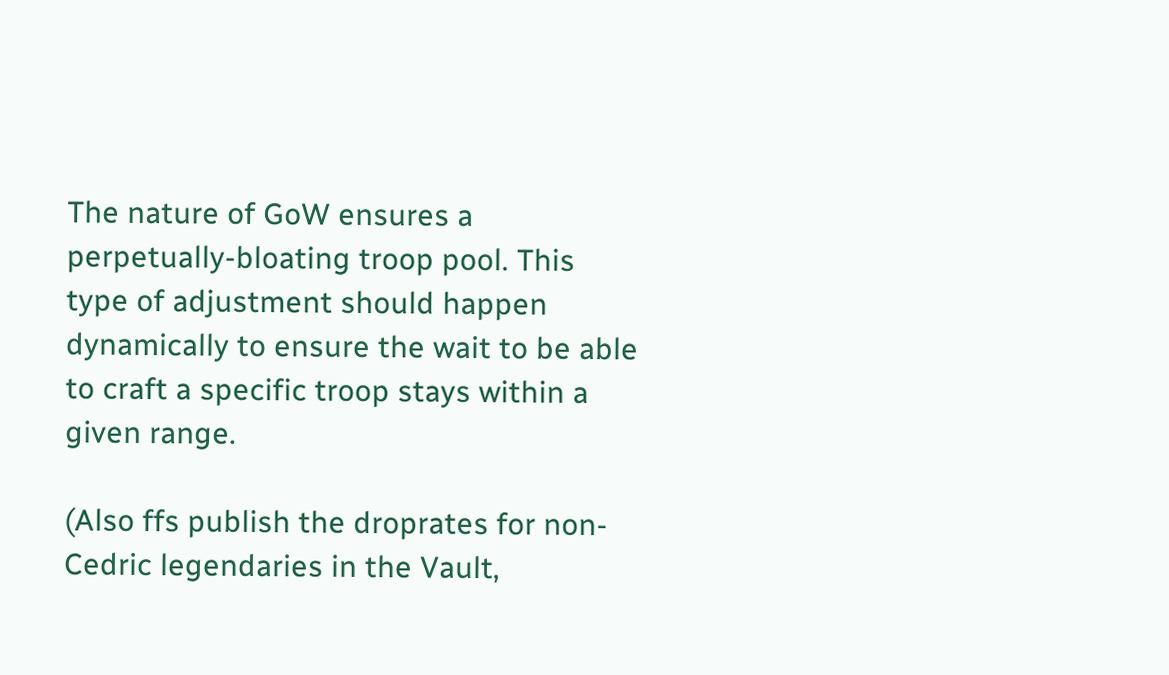The nature of GoW ensures a perpetually-bloating troop pool. This type of adjustment should happen dynamically to ensure the wait to be able to craft a specific troop stays within a given range.

(Also ffs publish the droprates for non-Cedric legendaries in the Vault,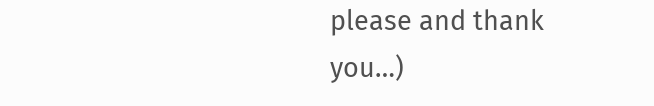please and thank you…)